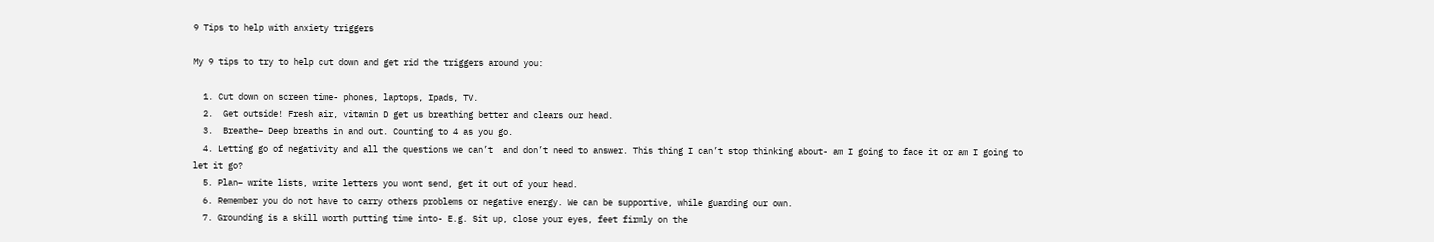9 Tips to help with anxiety triggers

My 9 tips to try to help cut down and get rid the triggers around you:

  1. Cut down on screen time- phones, laptops, Ipads, TV.
  2.  Get outside! Fresh air, vitamin D get us breathing better and clears our head.
  3.  Breathe– Deep breaths in and out. Counting to 4 as you go.
  4. Letting go of negativity and all the questions we can’t  and don’t need to answer. This thing I can’t stop thinking about- am I going to face it or am I going to let it go?
  5. Plan– write lists, write letters you wont send, get it out of your head.
  6. Remember you do not have to carry others problems or negative energy. We can be supportive, while guarding our own.
  7. Grounding is a skill worth putting time into- E.g. Sit up, close your eyes, feet firmly on the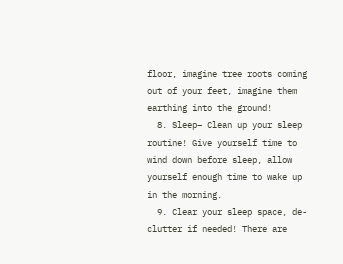floor, imagine tree roots coming out of your feet, imagine them earthing into the ground!
  8. Sleep– Clean up your sleep routine! Give yourself time to wind down before sleep, allow yourself enough time to wake up in the morning.
  9. Clear your sleep space, de-clutter if needed! There are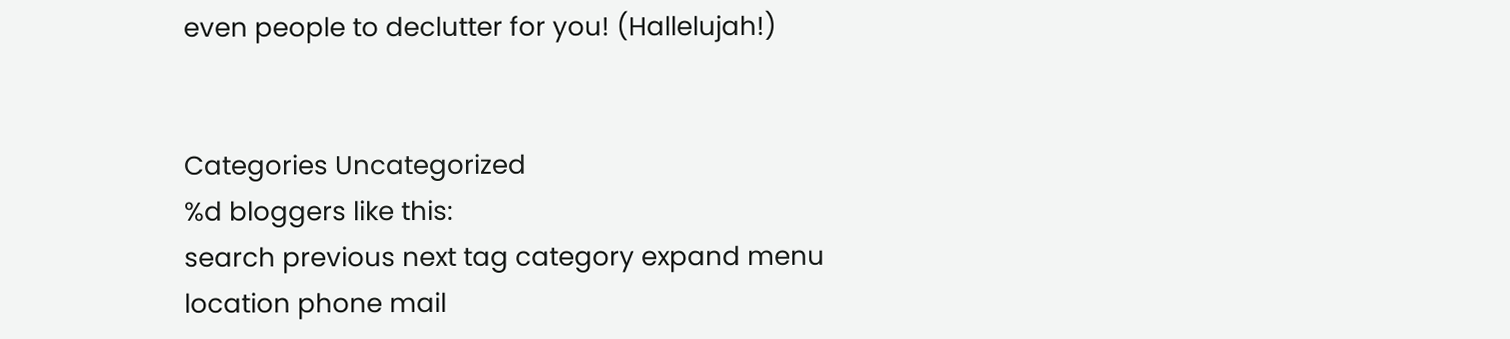even people to declutter for you! (Hallelujah!)


Categories Uncategorized
%d bloggers like this:
search previous next tag category expand menu location phone mail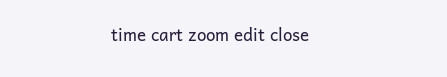time cart zoom edit close